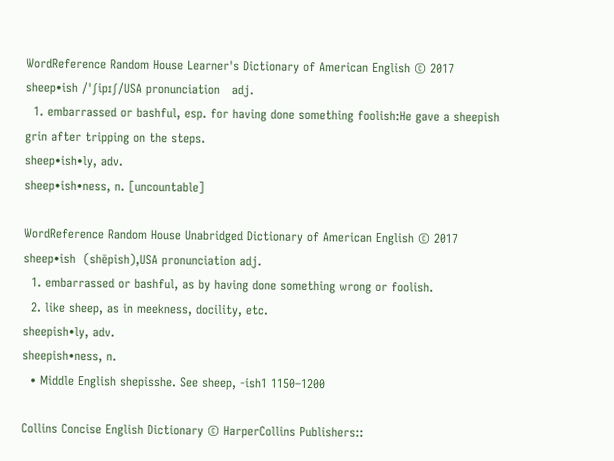WordReference Random House Learner's Dictionary of American English © 2017
sheep•ish /ˈʃipɪʃ/USA pronunciation   adj.
  1. embarrassed or bashful, esp. for having done something foolish:He gave a sheepish grin after tripping on the steps.
sheep•ish•ly, adv.
sheep•ish•ness, n. [uncountable]

WordReference Random House Unabridged Dictionary of American English © 2017
sheep•ish  (shēpish),USA pronunciation adj.
  1. embarrassed or bashful, as by having done something wrong or foolish.
  2. like sheep, as in meekness, docility, etc.
sheepish•ly, adv.
sheepish•ness, n.
  • Middle English shepisshe. See sheep, -ish1 1150–1200

Collins Concise English Dictionary © HarperCollins Publishers::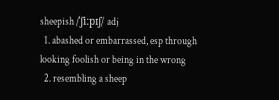sheepish /ˈʃiːpɪʃ/ adj
  1. abashed or embarrassed, esp through looking foolish or being in the wrong
  2. resembling a sheep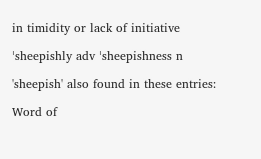in timidity or lack of initiative

ˈsheepishly adv ˈsheepishness n

'sheepish' also found in these entries:

Word of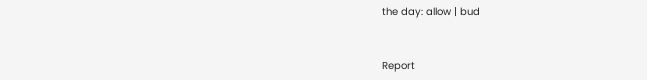the day: allow | bud


Report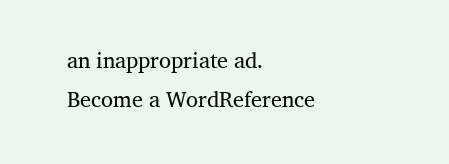an inappropriate ad.
Become a WordReference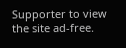Supporter to view the site ad-free.